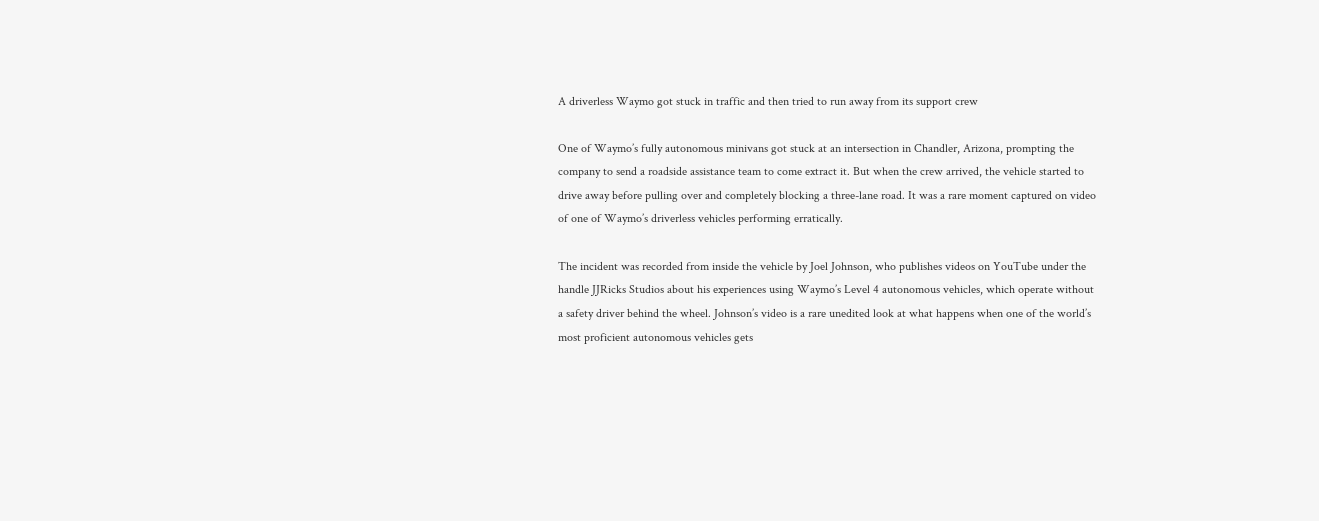A driverless Waymo got stuck in traffic and then tried to run away from its support crew

One of Waymo’s fully autonomous minivans got stuck at an intersection in Chandler, Arizona, prompting the company to send a roadside assistance team to come extract it. But when the crew arrived, the vehicle started to drive away before pulling over and completely blocking a three-lane road. It was a rare moment captured on video of one of Waymo’s driverless vehicles performing erratically.

The incident was recorded from inside the vehicle by Joel Johnson, who publishes videos on YouTube under the handle JJRicks Studios about his experiences using Waymo’s Level 4 autonomous vehicles, which operate without a safety driver behind the wheel. Johnson’s video is a rare unedited look at what happens when one of the world’s most proficient autonomous vehicles gets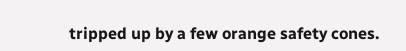tripped up by a few orange safety cones.